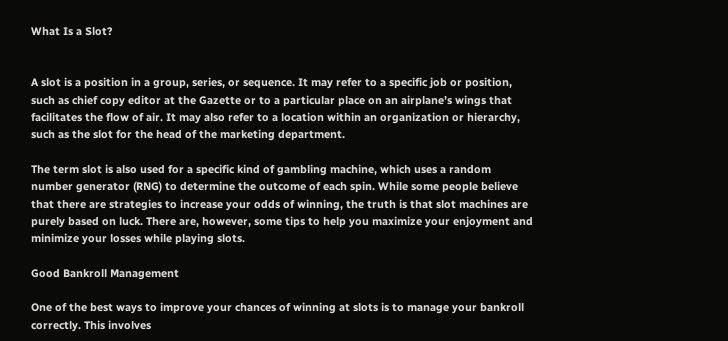What Is a Slot?


A slot is a position in a group, series, or sequence. It may refer to a specific job or position, such as chief copy editor at the Gazette or to a particular place on an airplane’s wings that facilitates the flow of air. It may also refer to a location within an organization or hierarchy, such as the slot for the head of the marketing department.

The term slot is also used for a specific kind of gambling machine, which uses a random number generator (RNG) to determine the outcome of each spin. While some people believe that there are strategies to increase your odds of winning, the truth is that slot machines are purely based on luck. There are, however, some tips to help you maximize your enjoyment and minimize your losses while playing slots.

Good Bankroll Management

One of the best ways to improve your chances of winning at slots is to manage your bankroll correctly. This involves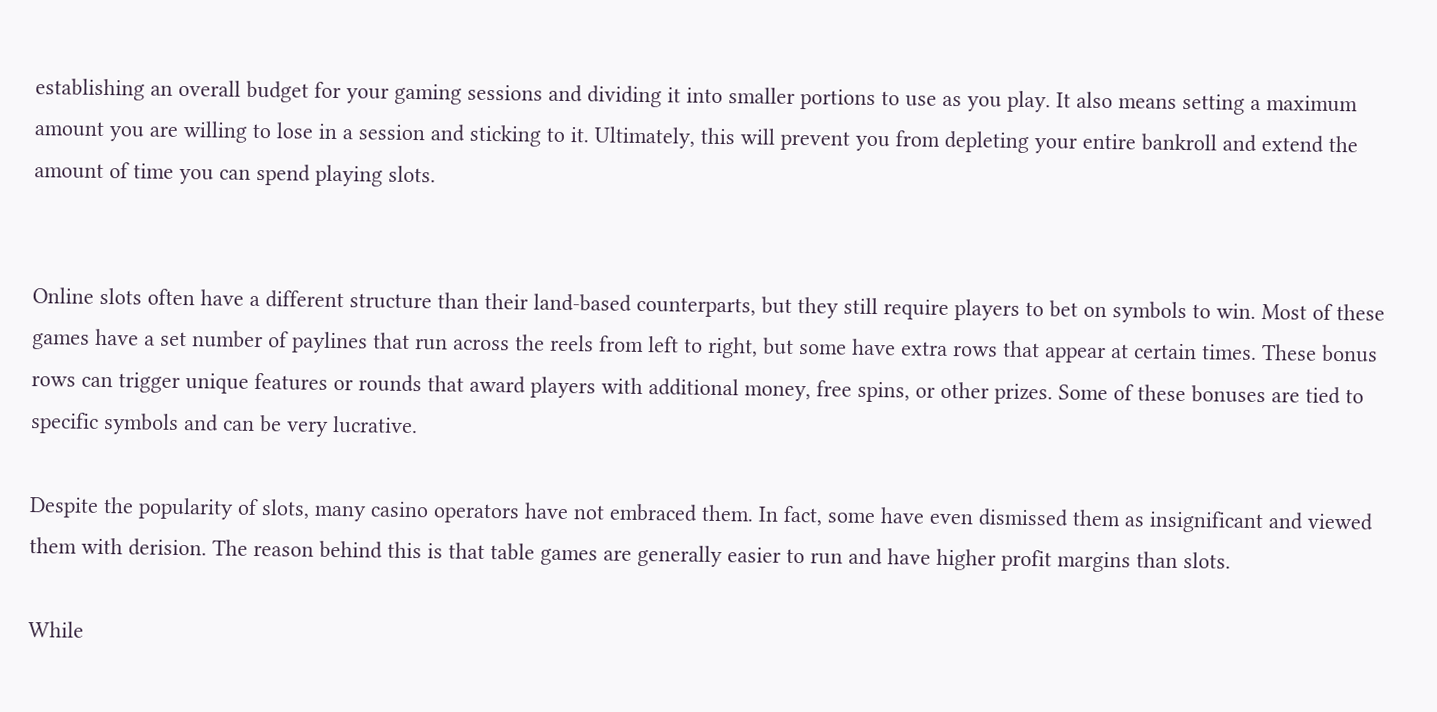establishing an overall budget for your gaming sessions and dividing it into smaller portions to use as you play. It also means setting a maximum amount you are willing to lose in a session and sticking to it. Ultimately, this will prevent you from depleting your entire bankroll and extend the amount of time you can spend playing slots.


Online slots often have a different structure than their land-based counterparts, but they still require players to bet on symbols to win. Most of these games have a set number of paylines that run across the reels from left to right, but some have extra rows that appear at certain times. These bonus rows can trigger unique features or rounds that award players with additional money, free spins, or other prizes. Some of these bonuses are tied to specific symbols and can be very lucrative.

Despite the popularity of slots, many casino operators have not embraced them. In fact, some have even dismissed them as insignificant and viewed them with derision. The reason behind this is that table games are generally easier to run and have higher profit margins than slots.

While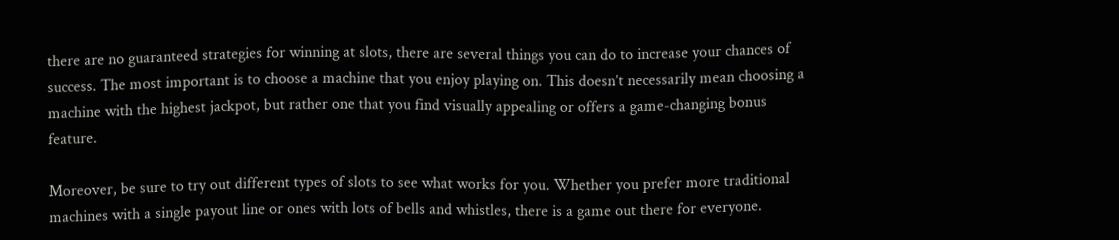there are no guaranteed strategies for winning at slots, there are several things you can do to increase your chances of success. The most important is to choose a machine that you enjoy playing on. This doesn’t necessarily mean choosing a machine with the highest jackpot, but rather one that you find visually appealing or offers a game-changing bonus feature.

Moreover, be sure to try out different types of slots to see what works for you. Whether you prefer more traditional machines with a single payout line or ones with lots of bells and whistles, there is a game out there for everyone.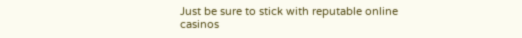Just be sure to stick with reputable online casinos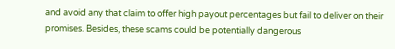and avoid any that claim to offer high payout percentages but fail to deliver on their promises. Besides, these scams could be potentially dangerous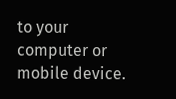to your computer or mobile device.